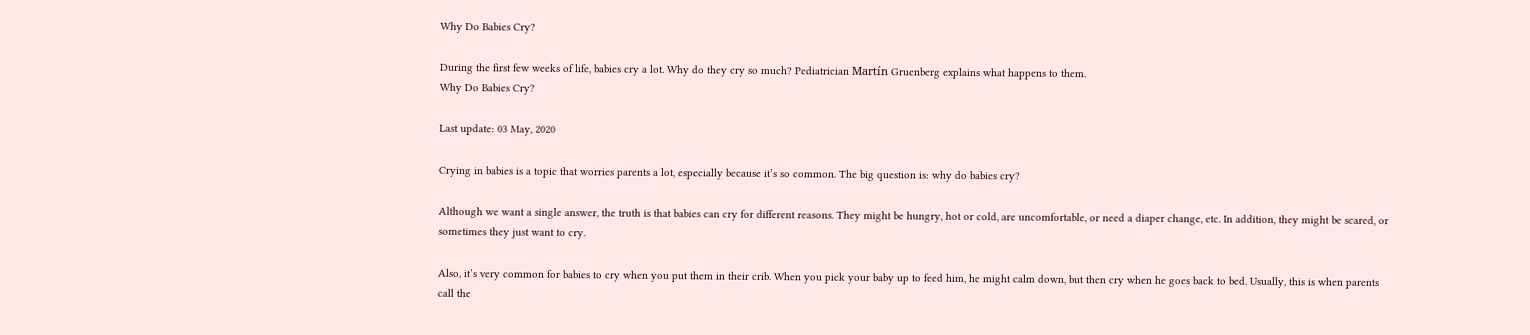Why Do Babies Cry?

During the first few weeks of life, babies cry a lot. Why do they cry so much? Pediatrician Martín Gruenberg explains what happens to them.
Why Do Babies Cry?

Last update: 03 May, 2020

Crying in babies is a topic that worries parents a lot, especially because it’s so common. The big question is: why do babies cry?

Although we want a single answer, the truth is that babies can cry for different reasons. They might be hungry, hot or cold, are uncomfortable, or need a diaper change, etc. In addition, they might be scared, or sometimes they just want to cry.

Also, it’s very common for babies to cry when you put them in their crib. When you pick your baby up to feed him, he might calm down, but then cry when he goes back to bed. Usually, this is when parents call the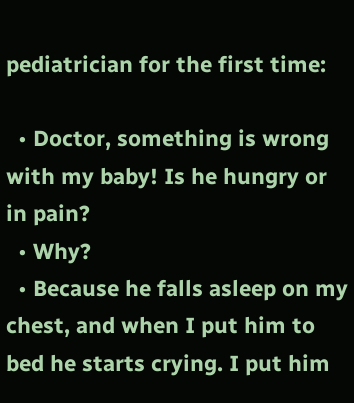pediatrician for the first time:

  • Doctor, something is wrong with my baby! Is he hungry or in pain?
  • Why?
  • Because he falls asleep on my chest, and when I put him to bed he starts crying. I put him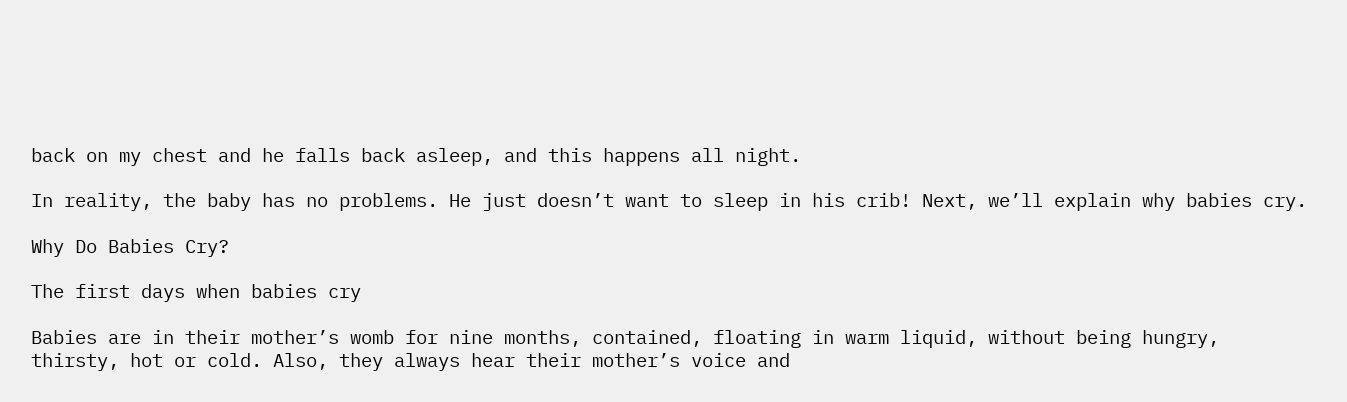back on my chest and he falls back asleep, and this happens all night.

In reality, the baby has no problems. He just doesn’t want to sleep in his crib! Next, we’ll explain why babies cry.

Why Do Babies Cry?

The first days when babies cry

Babies are in their mother’s womb for nine months, contained, floating in warm liquid, without being hungry, thirsty, hot or cold. Also, they always hear their mother’s voice and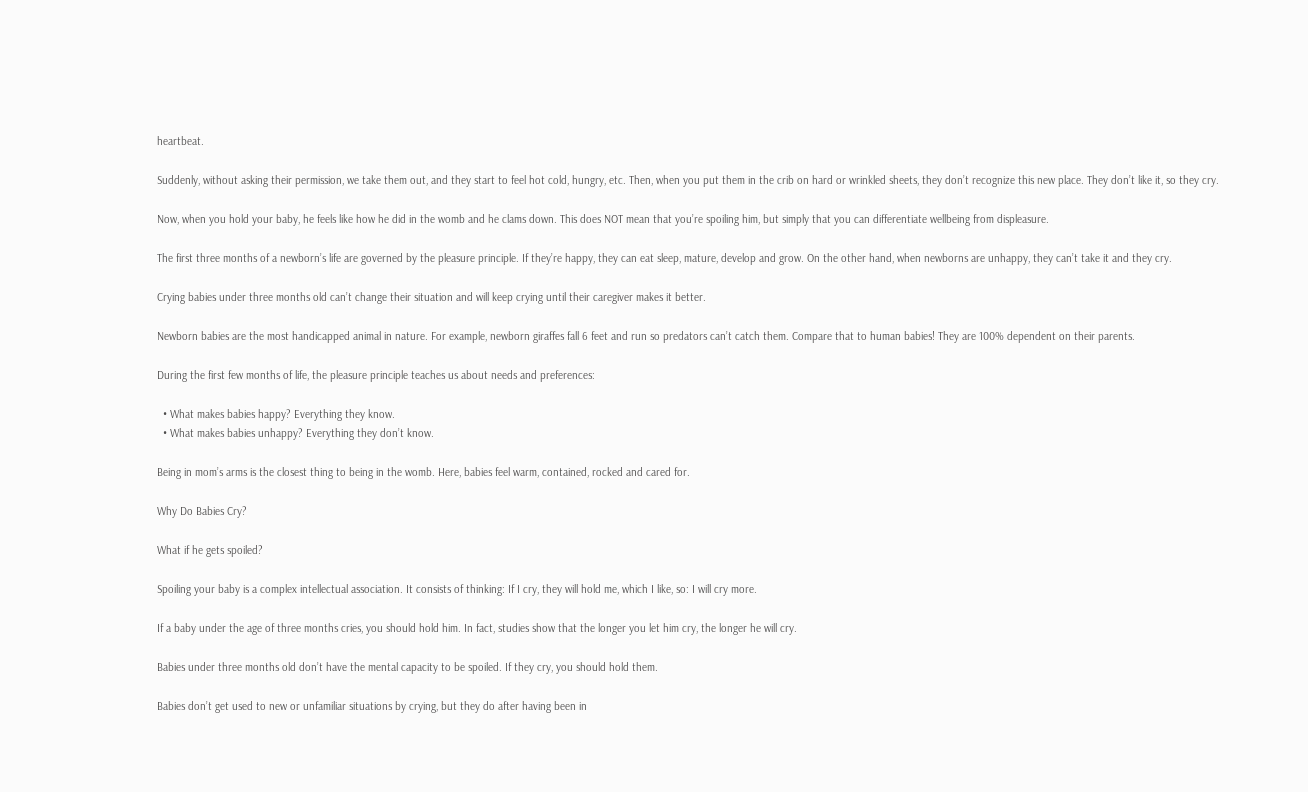heartbeat.

Suddenly, without asking their permission, we take them out, and they start to feel hot cold, hungry, etc. Then, when you put them in the crib on hard or wrinkled sheets, they don’t recognize this new place. They don’t like it, so they cry.

Now, when you hold your baby, he feels like how he did in the womb and he clams down. This does NOT mean that you’re spoiling him, but simply that you can differentiate wellbeing from displeasure.

The first three months of a newborn’s life are governed by the pleasure principle. If they’re happy, they can eat sleep, mature, develop and grow. On the other hand, when newborns are unhappy, they can’t take it and they cry.

Crying babies under three months old can’t change their situation and will keep crying until their caregiver makes it better.

Newborn babies are the most handicapped animal in nature. For example, newborn giraffes fall 6 feet and run so predators can’t catch them. Compare that to human babies! They are 100% dependent on their parents.

During the first few months of life, the pleasure principle teaches us about needs and preferences:

  • What makes babies happy? Everything they know.
  • What makes babies unhappy? Everything they don’t know.

Being in mom’s arms is the closest thing to being in the womb. Here, babies feel warm, contained, rocked and cared for.

Why Do Babies Cry?

What if he gets spoiled?

Spoiling your baby is a complex intellectual association. It consists of thinking: If I cry, they will hold me, which I like, so: I will cry more.

If a baby under the age of three months cries, you should hold him. In fact, studies show that the longer you let him cry, the longer he will cry.

Babies under three months old don’t have the mental capacity to be spoiled. If they cry, you should hold them.

Babies don’t get used to new or unfamiliar situations by crying, but they do after having been in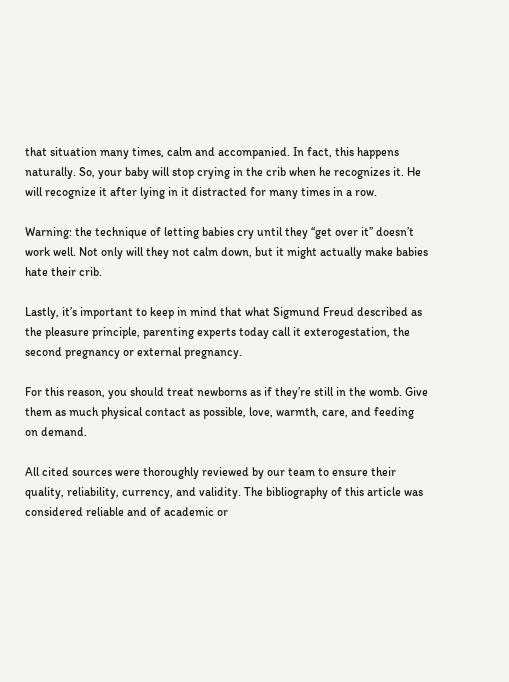that situation many times, calm and accompanied. In fact, this happens naturally. So, your baby will stop crying in the crib when he recognizes it. He will recognize it after lying in it distracted for many times in a row.

Warning: the technique of letting babies cry until they “get over it” doesn’t work well. Not only will they not calm down, but it might actually make babies hate their crib.

Lastly, it’s important to keep in mind that what Sigmund Freud described as the pleasure principle, parenting experts today call it exterogestation, the second pregnancy or external pregnancy.

For this reason, you should treat newborns as if they’re still in the womb. Give them as much physical contact as possible, love, warmth, care, and feeding on demand.

All cited sources were thoroughly reviewed by our team to ensure their quality, reliability, currency, and validity. The bibliography of this article was considered reliable and of academic or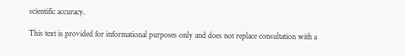scientific accuracy.

This text is provided for informational purposes only and does not replace consultation with a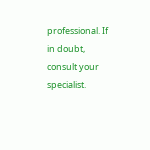professional. If in doubt, consult your specialist.